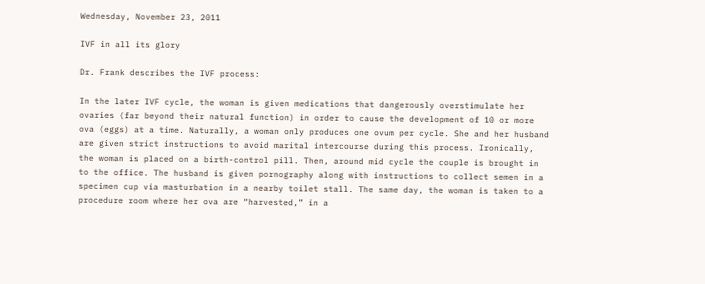Wednesday, November 23, 2011

IVF in all its glory

Dr. Frank describes the IVF process:

In the later IVF cycle, the woman is given medications that dangerously overstimulate her ovaries (far beyond their natural function) in order to cause the development of 10 or more ova (eggs) at a time. Naturally, a woman only produces one ovum per cycle. She and her husband are given strict instructions to avoid marital intercourse during this process. Ironically, the woman is placed on a birth-control pill. Then, around mid cycle the couple is brought in to the office. The husband is given pornography along with instructions to collect semen in a specimen cup via masturbation in a nearby toilet stall. The same day, the woman is taken to a procedure room where her ova are “harvested,” in a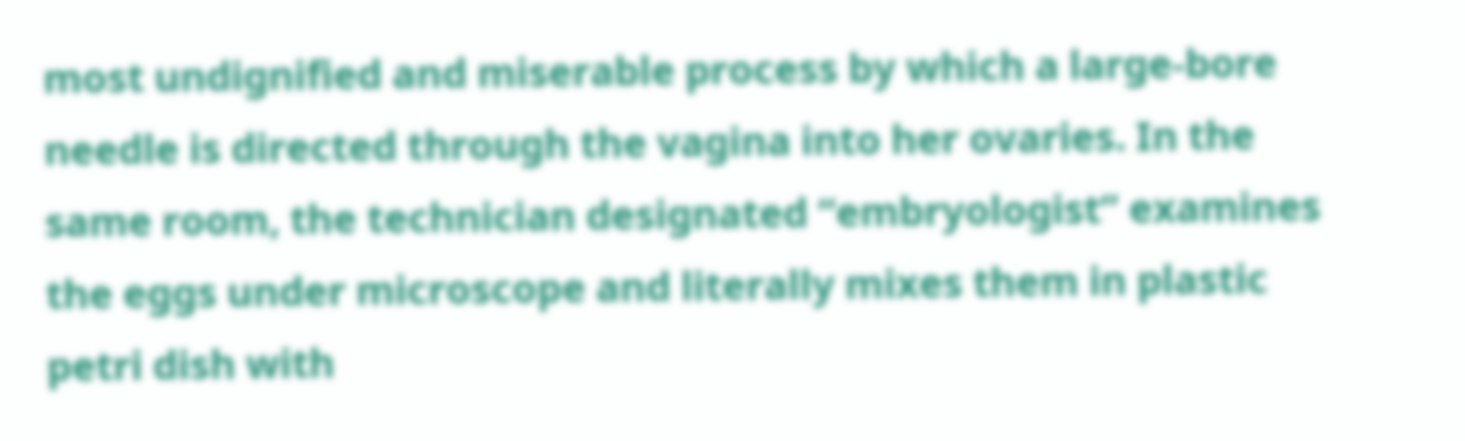most undignified and miserable process by which a large-bore needle is directed through the vagina into her ovaries. In the same room, the technician designated “embryologist” examines the eggs under microscope and literally mixes them in plastic petri dish with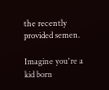the recently provided semen.

Imagine you're a kid born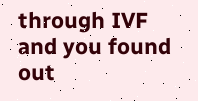through IVF and you found out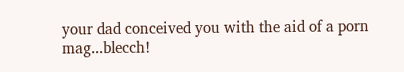your dad conceived you with the aid of a porn mag...blecch!